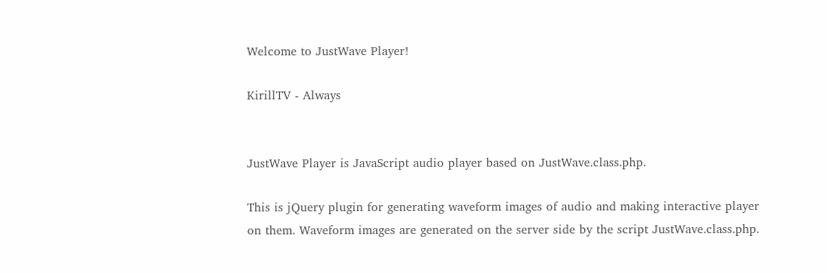Welcome to JustWave Player!

KirillTV - Always


JustWave Player is JavaScript audio player based on JustWave.class.php.

This is jQuery plugin for generating waveform images of audio and making interactive player on them. Waveform images are generated on the server side by the script JustWave.class.php.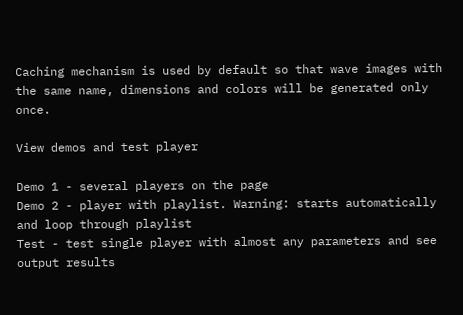Caching mechanism is used by default so that wave images with the same name, dimensions and colors will be generated only once.

View demos and test player

Demo 1 - several players on the page
Demo 2 - player with playlist. Warning: starts automatically and loop through playlist
Test - test single player with almost any parameters and see output results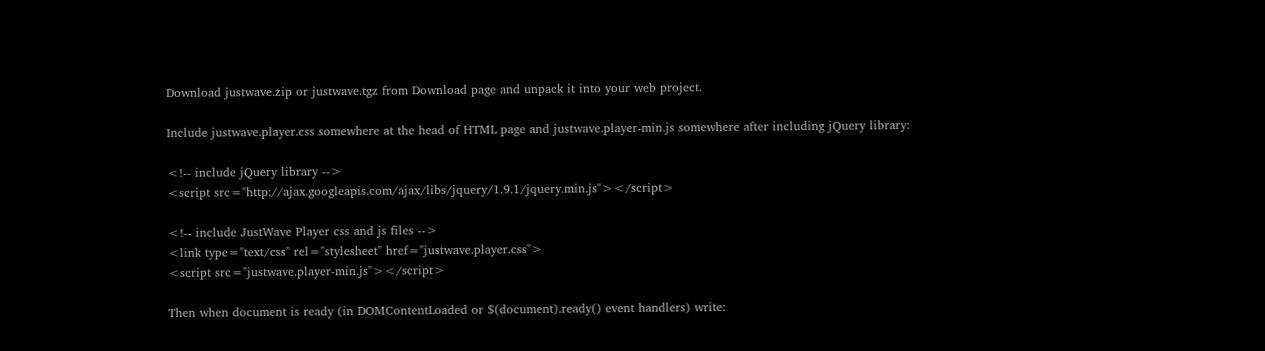Download justwave.zip or justwave.tgz from Download page and unpack it into your web project.

Include justwave.player.css somewhere at the head of HTML page and justwave.player-min.js somewhere after including jQuery library:

<!-- include jQuery library -->
<script src="http://ajax.googleapis.com/ajax/libs/jquery/1.9.1/jquery.min.js"></script>

<!-- include JustWave Player css and js files -->
<link type="text/css" rel="stylesheet" href="justwave.player.css">
<script src="justwave.player-min.js"></script>

Then when document is ready (in DOMContentLoaded or $(document).ready() event handlers) write: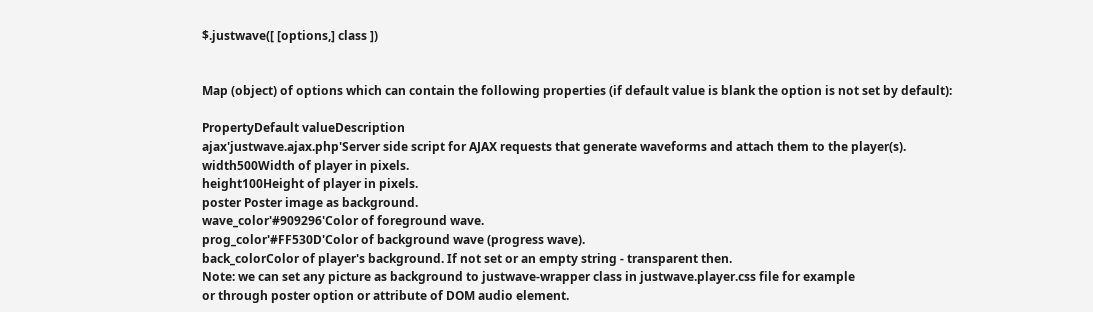$.justwave([ [options,] class ])


Map (object) of options which can contain the following properties (if default value is blank the option is not set by default):

PropertyDefault valueDescription
ajax'justwave.ajax.php'Server side script for AJAX requests that generate waveforms and attach them to the player(s).
width500Width of player in pixels.
height100Height of player in pixels.
poster Poster image as background.
wave_color'#909296'Color of foreground wave.
prog_color'#FF530D'Color of background wave (progress wave).
back_colorColor of player's background. If not set or an empty string - transparent then.
Note: we can set any picture as background to justwave-wrapper class in justwave.player.css file for example
or through poster option or attribute of DOM audio element.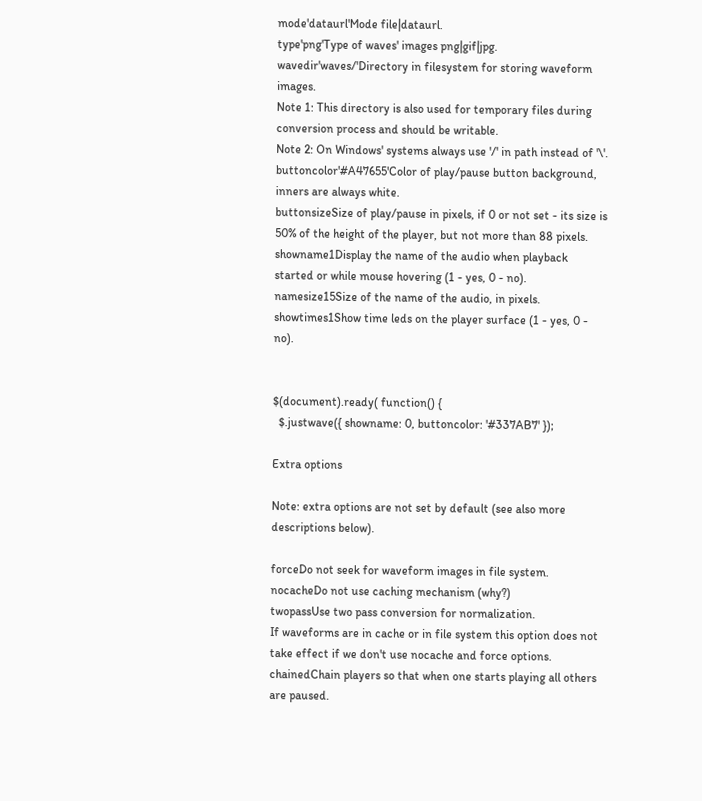mode'dataurl'Mode file|dataurl.
type'png'Type of waves' images png|gif|jpg.
wavedir'waves/'Directory in filesystem for storing waveform images.
Note 1: This directory is also used for temporary files during conversion process and should be writable.
Note 2: On Windows' systems always use '/' in path instead of '\'.
buttoncolor'#A47655'Color of play/pause button background, inners are always white.
buttonsizeSize of play/pause in pixels, if 0 or not set - its size is 50% of the height of the player, but not more than 88 pixels.
showname1Display the name of the audio when playback started or while mouse hovering (1 - yes, 0 - no).
namesize15Size of the name of the audio, in pixels.
showtimes1Show time leds on the player surface (1 - yes, 0 - no).


$(document).ready( function() {
  $.justwave({ showname: 0, buttoncolor: '#337AB7' });

Extra options

Note: extra options are not set by default (see also more descriptions below).

forceDo not seek for waveform images in file system.
nocacheDo not use caching mechanism (why?)
twopassUse two pass conversion for normalization.
If waveforms are in cache or in file system this option does not take effect if we don't use nocache and force options.
chainedChain players so that when one starts playing all others are paused.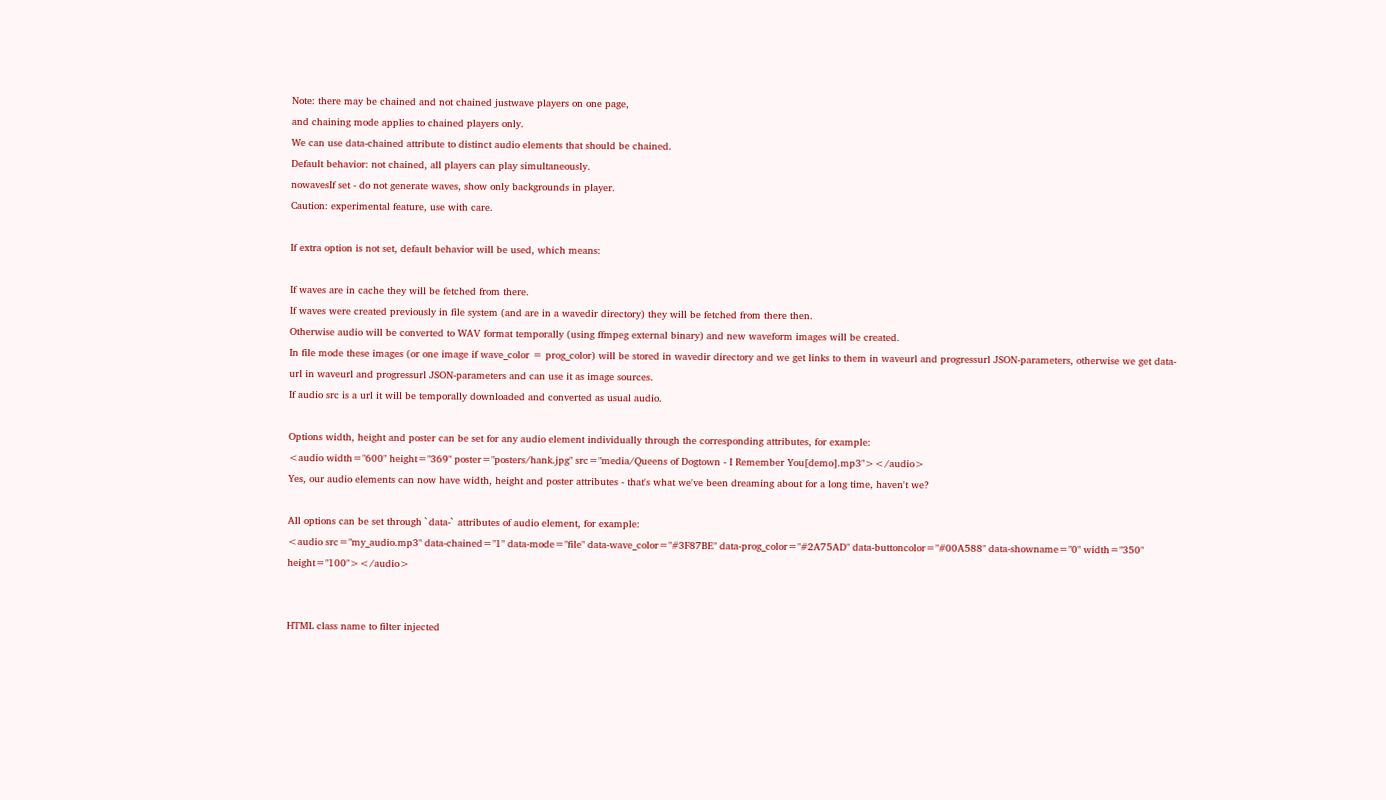Note: there may be chained and not chained justwave players on one page,
and chaining mode applies to chained players only.
We can use data-chained attribute to distinct audio elements that should be chained.
Default behavior: not chained, all players can play simultaneously.
nowavesIf set - do not generate waves, show only backgrounds in player.
Caution: experimental feature, use with care.

If extra option is not set, default behavior will be used, which means:

If waves are in cache they will be fetched from there.
If waves were created previously in file system (and are in a wavedir directory) they will be fetched from there then.
Otherwise audio will be converted to WAV format temporally (using ffmpeg external binary) and new waveform images will be created.
In file mode these images (or one image if wave_color = prog_color) will be stored in wavedir directory and we get links to them in waveurl and progressurl JSON-parameters, otherwise we get data-url in waveurl and progressurl JSON-parameters and can use it as image sources.
If audio src is a url it will be temporally downloaded and converted as usual audio.

Options width, height and poster can be set for any audio element individually through the corresponding attributes, for example:
<audio width="600" height="369" poster="posters/hank.jpg" src="media/Queens of Dogtown - I Remember You[demo].mp3"></audio>
Yes, our audio elements can now have width, height and poster attributes - that's what we've been dreaming about for a long time, haven't we?

All options can be set through `data-` attributes of audio element, for example:
<audio src="my_audio.mp3" data-chained="1" data-mode="file" data-wave_color="#3F87BE" data-prog_color="#2A75AD" data-buttoncolor="#00A588" data-showname="0" width="350" height="100"></audio>


HTML class name to filter injected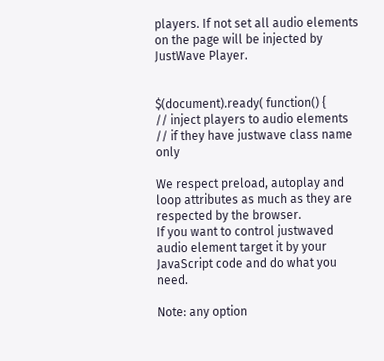players. If not set all audio elements on the page will be injected by JustWave Player.


$(document).ready( function() {
// inject players to audio elements
// if they have justwave class name only

We respect preload, autoplay and loop attributes as much as they are respected by the browser.
If you want to control justwaved audio element target it by your JavaScript code and do what you need.

Note: any option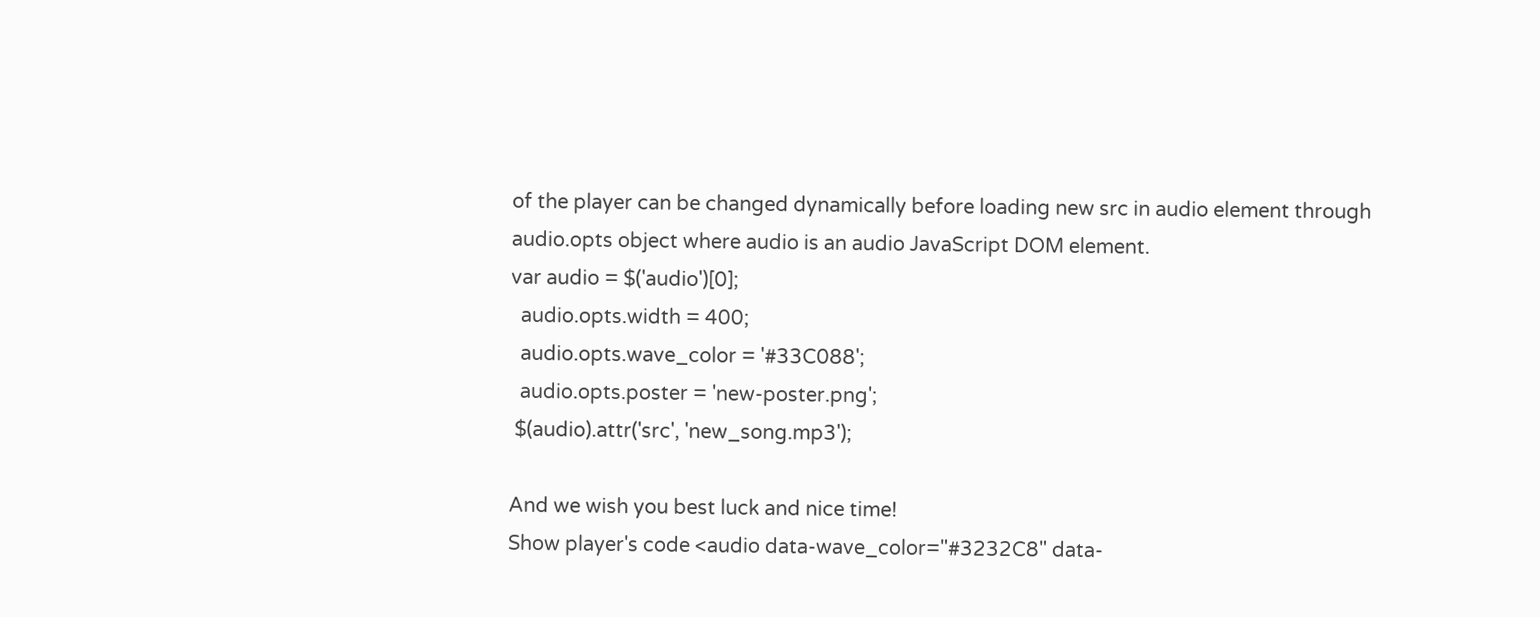of the player can be changed dynamically before loading new src in audio element through audio.opts object where audio is an audio JavaScript DOM element.
var audio = $('audio')[0];
  audio.opts.width = 400;
  audio.opts.wave_color = '#33C088';
  audio.opts.poster = 'new-poster.png';
 $(audio).attr('src', 'new_song.mp3');

And we wish you best luck and nice time!
Show player's code <audio data-wave_color="#3232C8" data-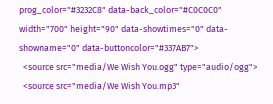prog_color="#3232C8" data-back_color="#C0C0C0" width="700" height="90" data-showtimes="0" data-showname="0" data-buttoncolor="#337AB7">
  <source src="media/We Wish You.ogg" type="audio/ogg">
  <source src="media/We Wish You.mp3"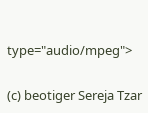type="audio/mpeg">

(c) beotiger Sereja Tzar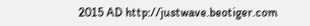2015 AD http://justwave.beotiger.com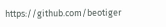https://github.com/beotiger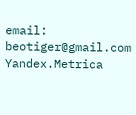email: beotiger@gmail.com Yandex.Metrica